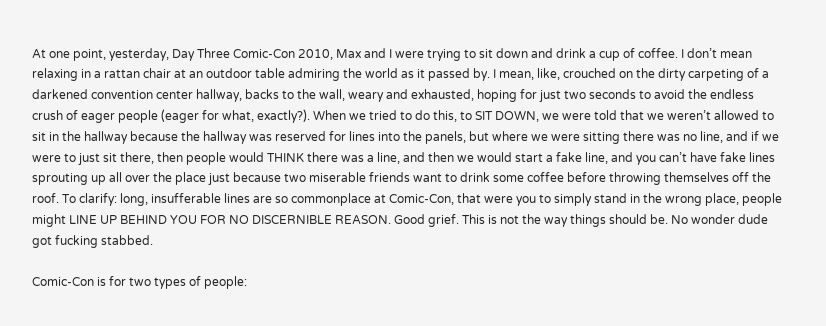At one point, yesterday, Day Three Comic-Con 2010, Max and I were trying to sit down and drink a cup of coffee. I don’t mean relaxing in a rattan chair at an outdoor table admiring the world as it passed by. I mean, like, crouched on the dirty carpeting of a darkened convention center hallway, backs to the wall, weary and exhausted, hoping for just two seconds to avoid the endless crush of eager people (eager for what, exactly?). When we tried to do this, to SIT DOWN, we were told that we weren’t allowed to sit in the hallway because the hallway was reserved for lines into the panels, but where we were sitting there was no line, and if we were to just sit there, then people would THINK there was a line, and then we would start a fake line, and you can’t have fake lines sprouting up all over the place just because two miserable friends want to drink some coffee before throwing themselves off the roof. To clarify: long, insufferable lines are so commonplace at Comic-Con, that were you to simply stand in the wrong place, people might LINE UP BEHIND YOU FOR NO DISCERNIBLE REASON. Good grief. This is not the way things should be. No wonder dude got fucking stabbed.

Comic-Con is for two types of people: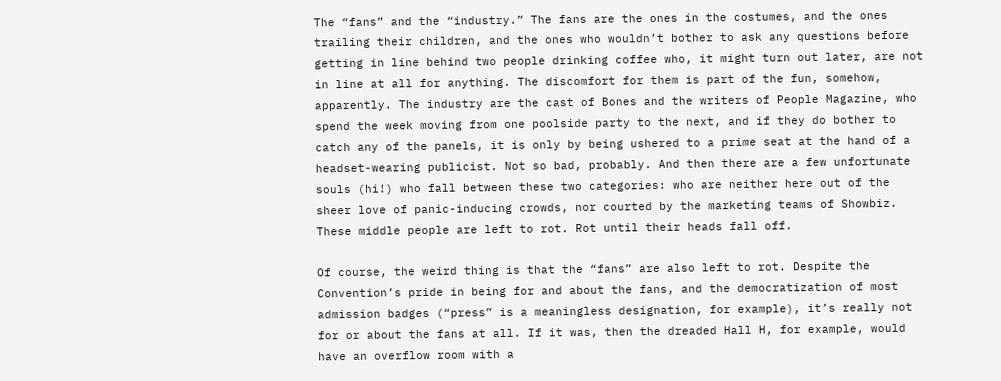The “fans” and the “industry.” The fans are the ones in the costumes, and the ones trailing their children, and the ones who wouldn’t bother to ask any questions before getting in line behind two people drinking coffee who, it might turn out later, are not in line at all for anything. The discomfort for them is part of the fun, somehow, apparently. The industry are the cast of Bones and the writers of People Magazine, who spend the week moving from one poolside party to the next, and if they do bother to catch any of the panels, it is only by being ushered to a prime seat at the hand of a headset-wearing publicist. Not so bad, probably. And then there are a few unfortunate souls (hi!) who fall between these two categories: who are neither here out of the sheer love of panic-inducing crowds, nor courted by the marketing teams of Showbiz. These middle people are left to rot. Rot until their heads fall off.

Of course, the weird thing is that the “fans” are also left to rot. Despite the Convention’s pride in being for and about the fans, and the democratization of most admission badges (“press” is a meaningless designation, for example), it’s really not for or about the fans at all. If it was, then the dreaded Hall H, for example, would have an overflow room with a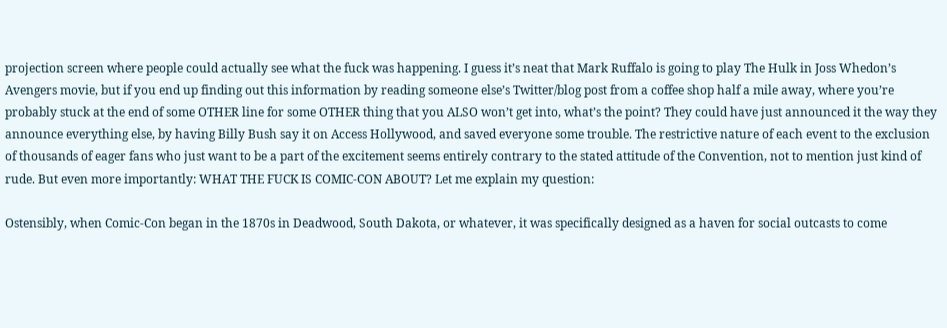projection screen where people could actually see what the fuck was happening. I guess it’s neat that Mark Ruffalo is going to play The Hulk in Joss Whedon’s Avengers movie, but if you end up finding out this information by reading someone else’s Twitter/blog post from a coffee shop half a mile away, where you’re probably stuck at the end of some OTHER line for some OTHER thing that you ALSO won’t get into, what’s the point? They could have just announced it the way they announce everything else, by having Billy Bush say it on Access Hollywood, and saved everyone some trouble. The restrictive nature of each event to the exclusion of thousands of eager fans who just want to be a part of the excitement seems entirely contrary to the stated attitude of the Convention, not to mention just kind of rude. But even more importantly: WHAT THE FUCK IS COMIC-CON ABOUT? Let me explain my question:

Ostensibly, when Comic-Con began in the 1870s in Deadwood, South Dakota, or whatever, it was specifically designed as a haven for social outcasts to come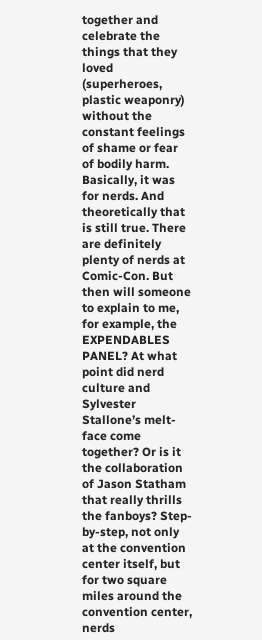together and celebrate the things that they loved (superheroes, plastic weaponry) without the constant feelings of shame or fear of bodily harm. Basically, it was for nerds. And theoretically that is still true. There are definitely plenty of nerds at Comic-Con. But then will someone to explain to me, for example, the EXPENDABLES PANEL? At what point did nerd culture and Sylvester Stallone’s melt-face come together? Or is it the collaboration of Jason Statham that really thrills the fanboys? Step-by-step, not only at the convention center itself, but for two square miles around the convention center, nerds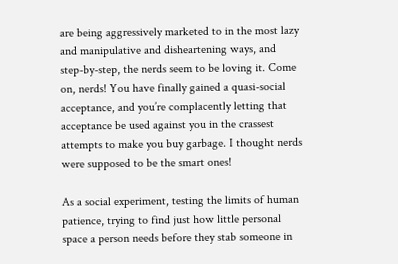are being aggressively marketed to in the most lazy and manipulative and disheartening ways, and step-by-step, the nerds seem to be loving it. Come on, nerds! You have finally gained a quasi-social acceptance, and you’re complacently letting that acceptance be used against you in the crassest attempts to make you buy garbage. I thought nerds were supposed to be the smart ones!

As a social experiment, testing the limits of human patience, trying to find just how little personal space a person needs before they stab someone in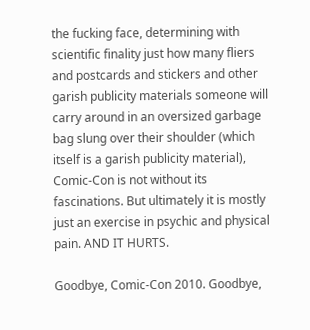the fucking face, determining with scientific finality just how many fliers and postcards and stickers and other garish publicity materials someone will carry around in an oversized garbage bag slung over their shoulder (which itself is a garish publicity material), Comic-Con is not without its fascinations. But ultimately it is mostly just an exercise in psychic and physical pain. AND IT HURTS.

Goodbye, Comic-Con 2010. Goodbye,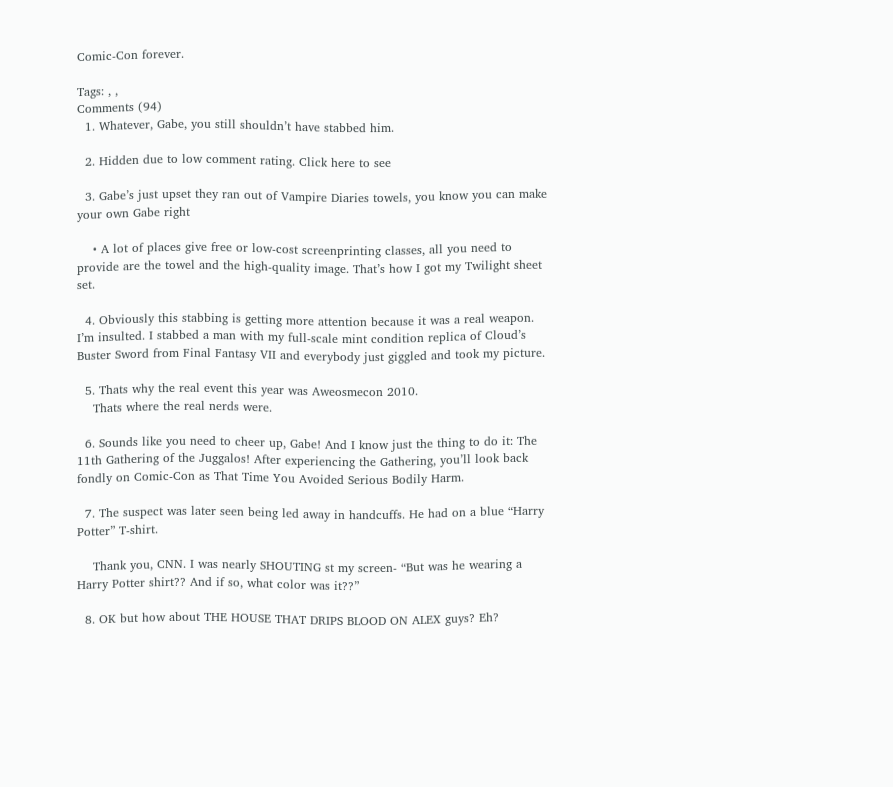Comic-Con forever.

Tags: , ,
Comments (94)
  1. Whatever, Gabe, you still shouldn’t have stabbed him.

  2. Hidden due to low comment rating. Click here to see

  3. Gabe’s just upset they ran out of Vampire Diaries towels, you know you can make your own Gabe right

    • A lot of places give free or low-cost screenprinting classes, all you need to provide are the towel and the high-quality image. That’s how I got my Twilight sheet set.

  4. Obviously this stabbing is getting more attention because it was a real weapon. I’m insulted. I stabbed a man with my full-scale mint condition replica of Cloud’s Buster Sword from Final Fantasy VII and everybody just giggled and took my picture.

  5. Thats why the real event this year was Aweosmecon 2010.
    Thats where the real nerds were.

  6. Sounds like you need to cheer up, Gabe! And I know just the thing to do it: The 11th Gathering of the Juggalos! After experiencing the Gathering, you’ll look back fondly on Comic-Con as That Time You Avoided Serious Bodily Harm.

  7. The suspect was later seen being led away in handcuffs. He had on a blue “Harry Potter” T-shirt.

    Thank you, CNN. I was nearly SHOUTING st my screen- “But was he wearing a Harry Potter shirt?? And if so, what color was it??”

  8. OK but how about THE HOUSE THAT DRIPS BLOOD ON ALEX guys? Eh?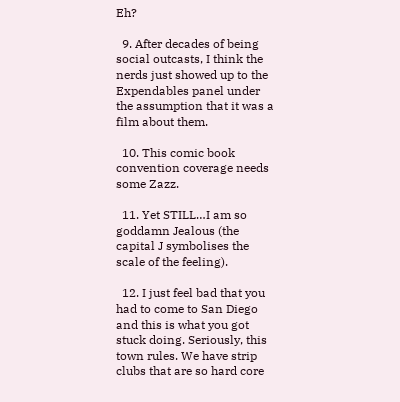Eh?

  9. After decades of being social outcasts, I think the nerds just showed up to the Expendables panel under the assumption that it was a film about them.

  10. This comic book convention coverage needs some Zazz.

  11. Yet STILL…I am so goddamn Jealous (the capital J symbolises the scale of the feeling).

  12. I just feel bad that you had to come to San Diego and this is what you got stuck doing. Seriously, this town rules. We have strip clubs that are so hard core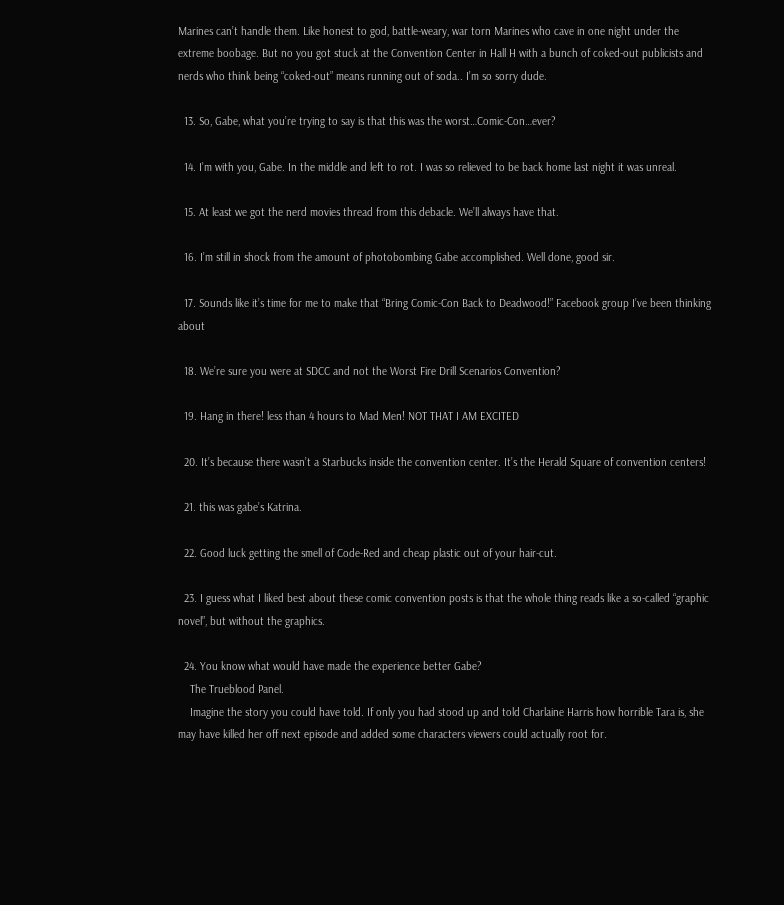Marines can’t handle them. Like honest to god, battle-weary, war torn Marines who cave in one night under the extreme boobage. But no you got stuck at the Convention Center in Hall H with a bunch of coked-out publicists and nerds who think being “coked-out” means running out of soda.. I’m so sorry dude.

  13. So, Gabe, what you’re trying to say is that this was the worst…Comic-Con…ever?

  14. I’m with you, Gabe. In the middle and left to rot. I was so relieved to be back home last night it was unreal.

  15. At least we got the nerd movies thread from this debacle. We’ll always have that.

  16. I’m still in shock from the amount of photobombing Gabe accomplished. Well done, good sir.

  17. Sounds like it’s time for me to make that “Bring Comic-Con Back to Deadwood!” Facebook group I’ve been thinking about

  18. We’re sure you were at SDCC and not the Worst Fire Drill Scenarios Convention?

  19. Hang in there! less than 4 hours to Mad Men! NOT THAT I AM EXCITED

  20. It’s because there wasn’t a Starbucks inside the convention center. It’s the Herald Square of convention centers!

  21. this was gabe’s Katrina.

  22. Good luck getting the smell of Code-Red and cheap plastic out of your hair-cut.

  23. I guess what I liked best about these comic convention posts is that the whole thing reads like a so-called “graphic novel”, but without the graphics.

  24. You know what would have made the experience better Gabe?
    The Trueblood Panel.
    Imagine the story you could have told. If only you had stood up and told Charlaine Harris how horrible Tara is, she may have killed her off next episode and added some characters viewers could actually root for.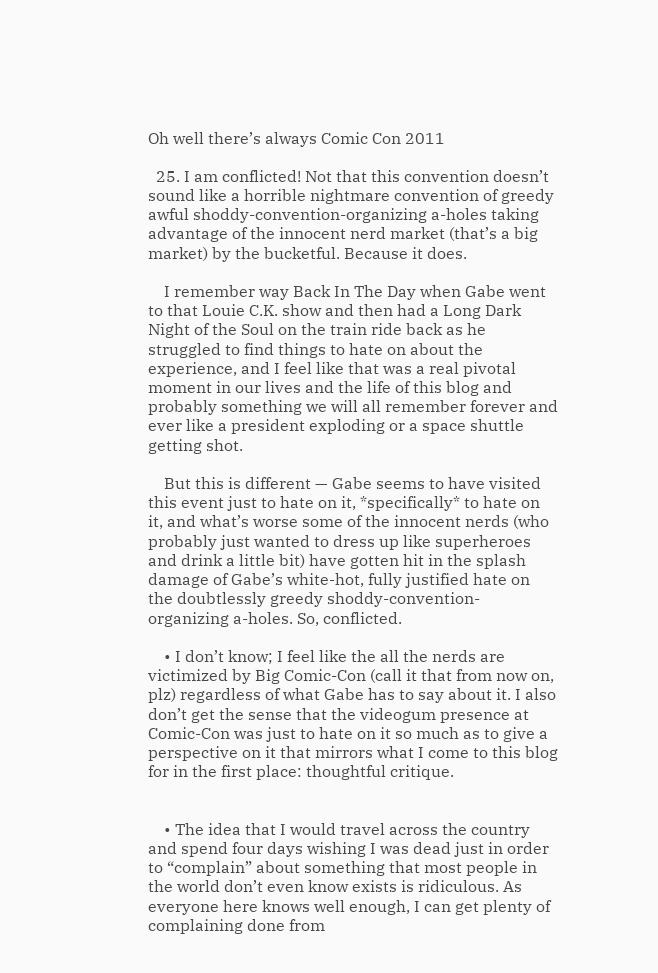Oh well there’s always Comic Con 2011

  25. I am conflicted! Not that this convention doesn’t sound like a horrible nightmare convention of greedy awful shoddy-convention-organizing a-holes taking advantage of the innocent nerd market (that’s a big market) by the bucketful. Because it does.

    I remember way Back In The Day when Gabe went to that Louie C.K. show and then had a Long Dark Night of the Soul on the train ride back as he struggled to find things to hate on about the experience, and I feel like that was a real pivotal moment in our lives and the life of this blog and probably something we will all remember forever and ever like a president exploding or a space shuttle getting shot.

    But this is different — Gabe seems to have visited this event just to hate on it, *specifically* to hate on it, and what’s worse some of the innocent nerds (who probably just wanted to dress up like superheroes and drink a little bit) have gotten hit in the splash damage of Gabe’s white-hot, fully justified hate on the doubtlessly greedy shoddy-convention-organizing a-holes. So, conflicted.

    • I don’t know; I feel like the all the nerds are victimized by Big Comic-Con (call it that from now on, plz) regardless of what Gabe has to say about it. I also don’t get the sense that the videogum presence at Comic-Con was just to hate on it so much as to give a perspective on it that mirrors what I come to this blog for in the first place: thoughtful critique.


    • The idea that I would travel across the country and spend four days wishing I was dead just in order to “complain” about something that most people in the world don’t even know exists is ridiculous. As everyone here knows well enough, I can get plenty of complaining done from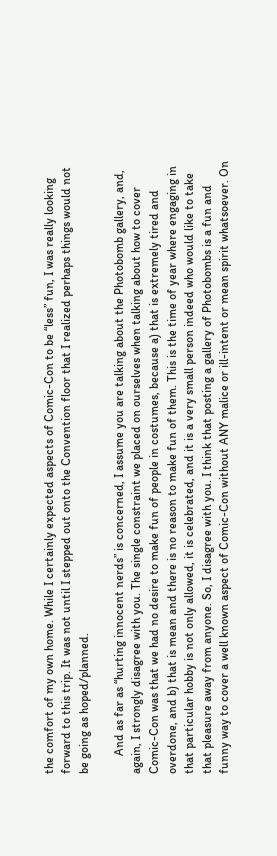the comfort of my own home. While I certainly expected aspects of Comic-Con to be “less” fun, I was really looking forward to this trip. It was not until I stepped out onto the Convention floor that I realized perhaps things would not be going as hoped/planned.

      And as far as “hurting innocent nerds” is concerned, I assume you are talking about the Photobomb gallery, and, again, I strongly disagree with you. The single constraint we placed on ourselves when talking about how to cover Comic-Con was that we had no desire to make fun of people in costumes, because a) that is extremely tired and overdone, and b) that is mean and there is no reason to make fun of them. This is the time of year where engaging in that particular hobby is not only allowed, it is celebrated, and it is a very small person indeed who would like to take that pleasure away from anyone. So, I disagree with you. I think that posting a gallery of Photobombs is a fun and funny way to cover a well known aspect of Comic-Con without ANY malice or ill-intent or mean spirit whatsoever. On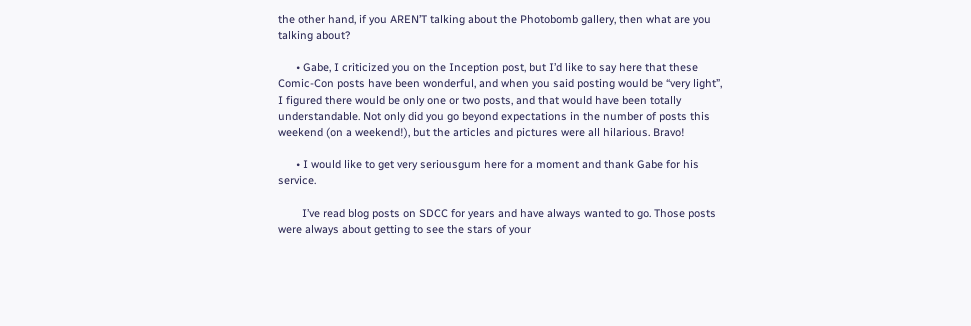the other hand, if you AREN’T talking about the Photobomb gallery, then what are you talking about?

      • Gabe, I criticized you on the Inception post, but I’d like to say here that these Comic-Con posts have been wonderful, and when you said posting would be “very light”, I figured there would be only one or two posts, and that would have been totally understandable. Not only did you go beyond expectations in the number of posts this weekend (on a weekend!), but the articles and pictures were all hilarious. Bravo!

      • I would like to get very seriousgum here for a moment and thank Gabe for his service.

        I’ve read blog posts on SDCC for years and have always wanted to go. Those posts were always about getting to see the stars of your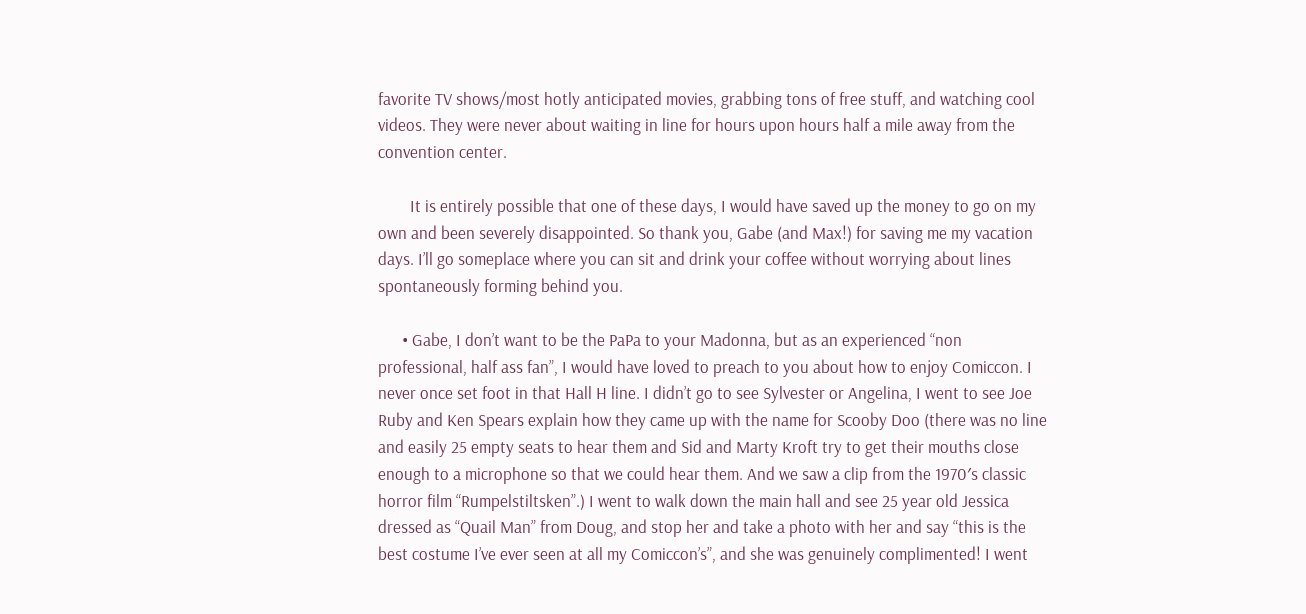favorite TV shows/most hotly anticipated movies, grabbing tons of free stuff, and watching cool videos. They were never about waiting in line for hours upon hours half a mile away from the convention center.

        It is entirely possible that one of these days, I would have saved up the money to go on my own and been severely disappointed. So thank you, Gabe (and Max!) for saving me my vacation days. I’ll go someplace where you can sit and drink your coffee without worrying about lines spontaneously forming behind you.

      • Gabe, I don’t want to be the PaPa to your Madonna, but as an experienced “non professional, half ass fan”, I would have loved to preach to you about how to enjoy Comiccon. I never once set foot in that Hall H line. I didn’t go to see Sylvester or Angelina, I went to see Joe Ruby and Ken Spears explain how they came up with the name for Scooby Doo (there was no line and easily 25 empty seats to hear them and Sid and Marty Kroft try to get their mouths close enough to a microphone so that we could hear them. And we saw a clip from the 1970′s classic horror film “Rumpelstiltsken”.) I went to walk down the main hall and see 25 year old Jessica dressed as “Quail Man” from Doug, and stop her and take a photo with her and say “this is the best costume I’ve ever seen at all my Comiccon’s”, and she was genuinely complimented! I went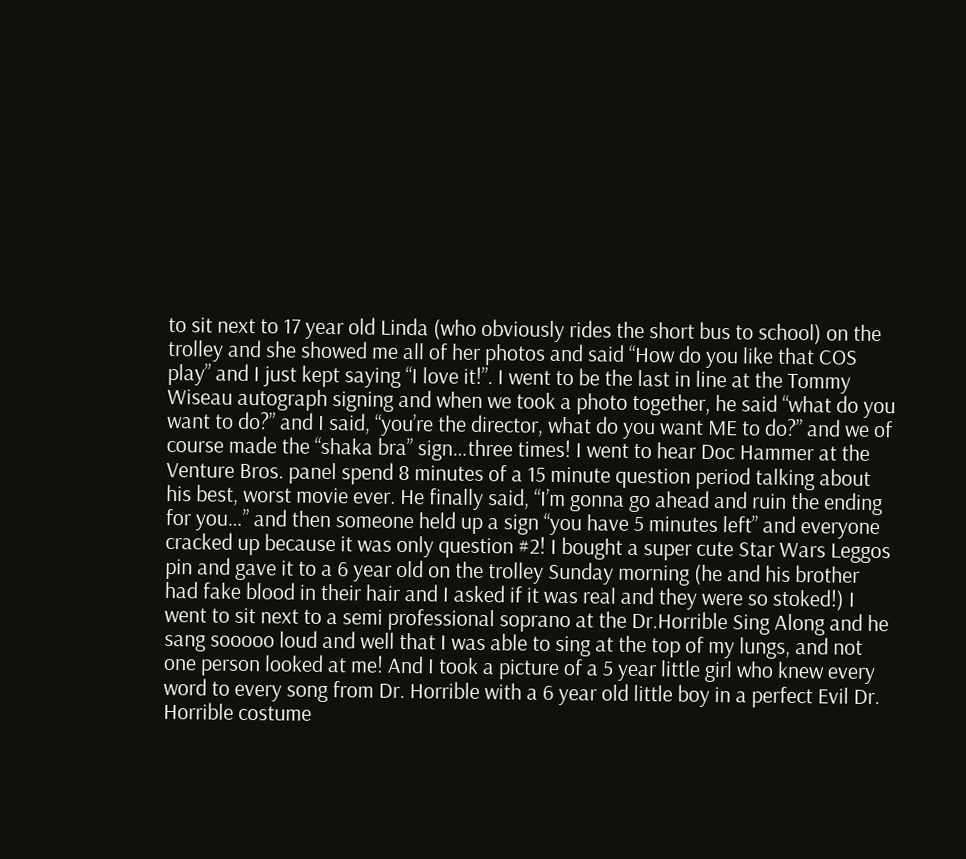to sit next to 17 year old Linda (who obviously rides the short bus to school) on the trolley and she showed me all of her photos and said “How do you like that COS play” and I just kept saying “I love it!”. I went to be the last in line at the Tommy Wiseau autograph signing and when we took a photo together, he said “what do you want to do?” and I said, “you’re the director, what do you want ME to do?” and we of course made the “shaka bra” sign…three times! I went to hear Doc Hammer at the Venture Bros. panel spend 8 minutes of a 15 minute question period talking about his best, worst movie ever. He finally said, “I’m gonna go ahead and ruin the ending for you…” and then someone held up a sign “you have 5 minutes left” and everyone cracked up because it was only question #2! I bought a super cute Star Wars Leggos pin and gave it to a 6 year old on the trolley Sunday morning (he and his brother had fake blood in their hair and I asked if it was real and they were so stoked!) I went to sit next to a semi professional soprano at the Dr.Horrible Sing Along and he sang sooooo loud and well that I was able to sing at the top of my lungs, and not one person looked at me! And I took a picture of a 5 year little girl who knew every word to every song from Dr. Horrible with a 6 year old little boy in a perfect Evil Dr. Horrible costume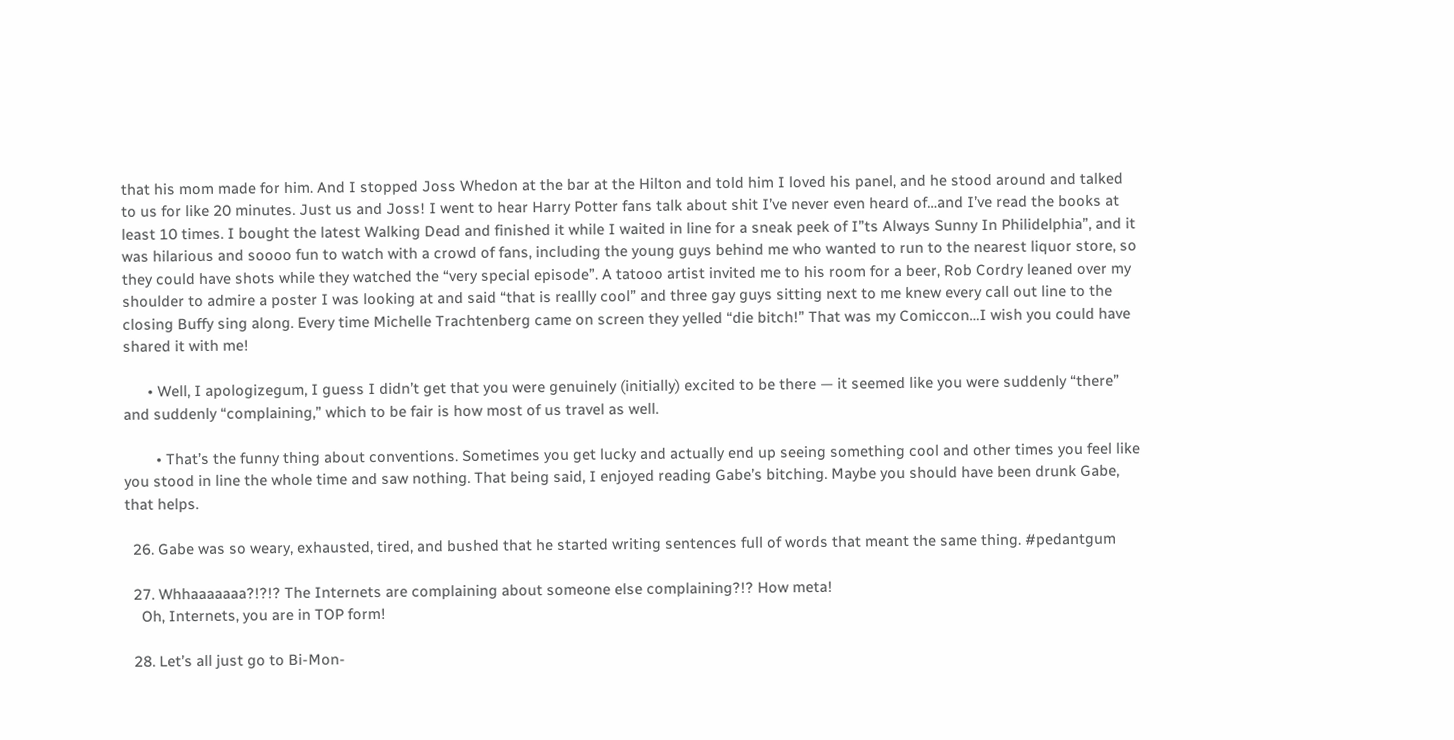that his mom made for him. And I stopped Joss Whedon at the bar at the Hilton and told him I loved his panel, and he stood around and talked to us for like 20 minutes. Just us and Joss! I went to hear Harry Potter fans talk about shit I’ve never even heard of…and I’ve read the books at least 10 times. I bought the latest Walking Dead and finished it while I waited in line for a sneak peek of I”ts Always Sunny In Philidelphia”, and it was hilarious and soooo fun to watch with a crowd of fans, including the young guys behind me who wanted to run to the nearest liquor store, so they could have shots while they watched the “very special episode”. A tatooo artist invited me to his room for a beer, Rob Cordry leaned over my shoulder to admire a poster I was looking at and said “that is reallly cool” and three gay guys sitting next to me knew every call out line to the closing Buffy sing along. Every time Michelle Trachtenberg came on screen they yelled “die bitch!” That was my Comiccon…I wish you could have shared it with me!

      • Well, I apologizegum, I guess I didn’t get that you were genuinely (initially) excited to be there — it seemed like you were suddenly “there” and suddenly “complaining,” which to be fair is how most of us travel as well.

        • That’s the funny thing about conventions. Sometimes you get lucky and actually end up seeing something cool and other times you feel like you stood in line the whole time and saw nothing. That being said, I enjoyed reading Gabe’s bitching. Maybe you should have been drunk Gabe, that helps.

  26. Gabe was so weary, exhausted, tired, and bushed that he started writing sentences full of words that meant the same thing. #pedantgum

  27. Whhaaaaaaa?!?!? The Internets are complaining about someone else complaining?!? How meta!
    Oh, Internets, you are in TOP form!

  28. Let’s all just go to Bi-Mon-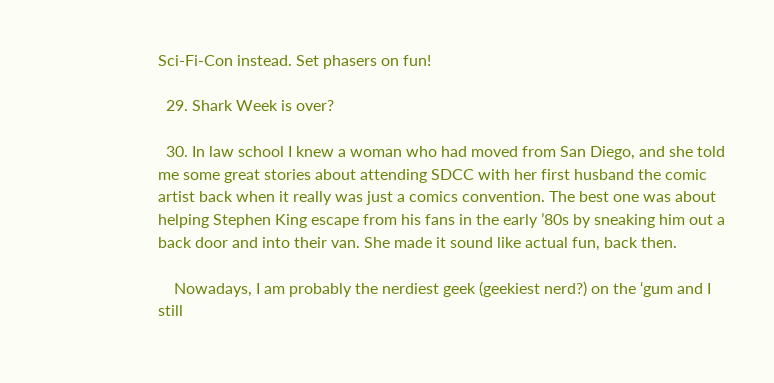Sci-Fi-Con instead. Set phasers on fun!

  29. Shark Week is over?

  30. In law school I knew a woman who had moved from San Diego, and she told me some great stories about attending SDCC with her first husband the comic artist back when it really was just a comics convention. The best one was about helping Stephen King escape from his fans in the early ’80s by sneaking him out a back door and into their van. She made it sound like actual fun, back then.

    Nowadays, I am probably the nerdiest geek (geekiest nerd?) on the ‘gum and I still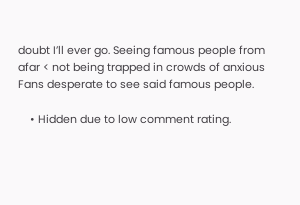doubt I’ll ever go. Seeing famous people from afar < not being trapped in crowds of anxious Fans desperate to see said famous people.

    • Hidden due to low comment rating.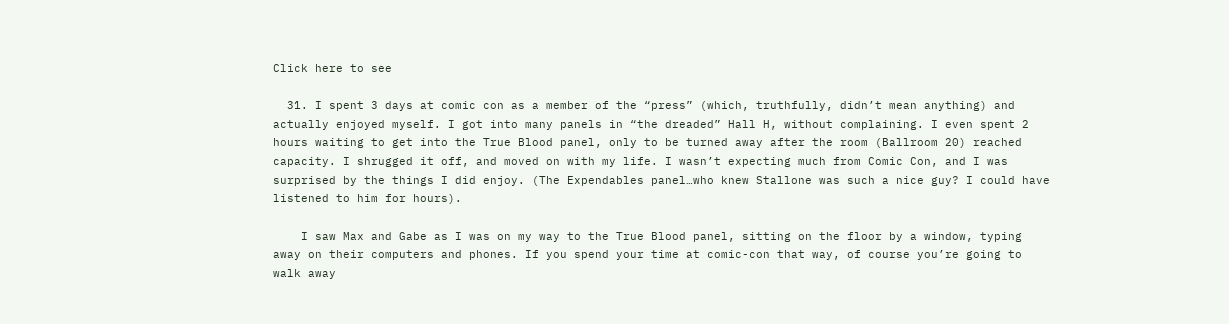Click here to see

  31. I spent 3 days at comic con as a member of the “press” (which, truthfully, didn’t mean anything) and actually enjoyed myself. I got into many panels in “the dreaded” Hall H, without complaining. I even spent 2 hours waiting to get into the True Blood panel, only to be turned away after the room (Ballroom 20) reached capacity. I shrugged it off, and moved on with my life. I wasn’t expecting much from Comic Con, and I was surprised by the things I did enjoy. (The Expendables panel…who knew Stallone was such a nice guy? I could have listened to him for hours).

    I saw Max and Gabe as I was on my way to the True Blood panel, sitting on the floor by a window, typing away on their computers and phones. If you spend your time at comic-con that way, of course you’re going to walk away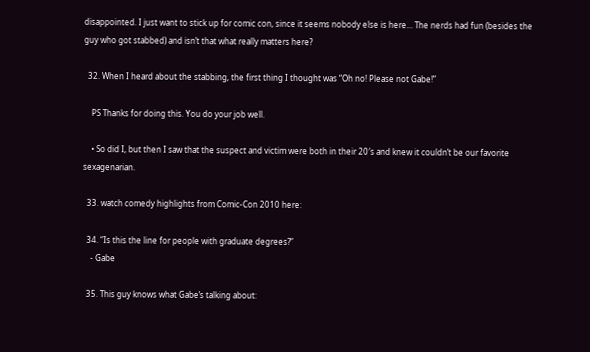disappointed. I just want to stick up for comic con, since it seems nobody else is here… The nerds had fun (besides the guy who got stabbed) and isn’t that what really matters here?

  32. When I heard about the stabbing, the first thing I thought was “Oh no! Please not Gabe!”

    PS Thanks for doing this. You do your job well.

    • So did I, but then I saw that the suspect and victim were both in their 20′s and knew it couldn’t be our favorite sexagenarian.

  33. watch comedy highlights from Comic-Con 2010 here:

  34. “Is this the line for people with graduate degrees?”
    - Gabe

  35. This guy knows what Gabe’s talking about: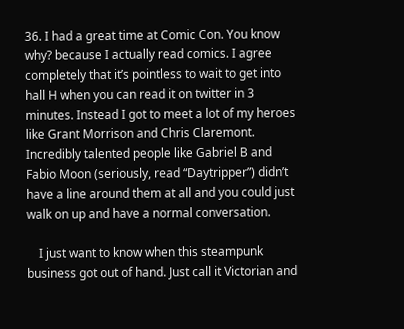36. I had a great time at Comic Con. You know why? because I actually read comics. I agree completely that it’s pointless to wait to get into hall H when you can read it on twitter in 3 minutes. Instead I got to meet a lot of my heroes like Grant Morrison and Chris Claremont. Incredibly talented people like Gabriel B and Fabio Moon (seriously, read “Daytripper”) didn’t have a line around them at all and you could just walk on up and have a normal conversation.

    I just want to know when this steampunk business got out of hand. Just call it Victorian and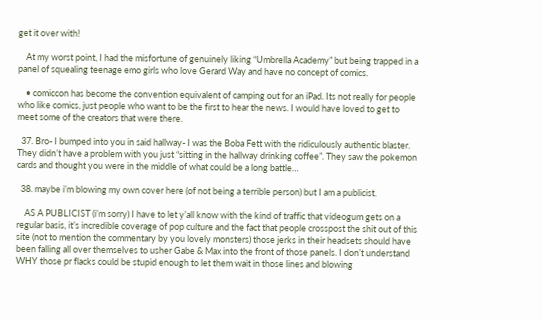get it over with!

    At my worst point, I had the misfortune of genuinely liking “Umbrella Academy” but being trapped in a panel of squealing teenage emo girls who love Gerard Way and have no concept of comics.

    • comiccon has become the convention equivalent of camping out for an iPad. Its not really for people who like comics, just people who want to be the first to hear the news. I would have loved to get to meet some of the creators that were there.

  37. Bro- I bumped into you in said hallway- I was the Boba Fett with the ridiculously authentic blaster. They didn’t have a problem with you just “sitting in the hallway drinking coffee”. They saw the pokemon cards and thought you were in the middle of what could be a long battle…

  38. maybe i’m blowing my own cover here (of not being a terrible person) but I am a publicist.

    AS A PUBLICIST (i’m sorry) I have to let y’all know with the kind of traffic that videogum gets on a regular basis, it’s incredible coverage of pop culture and the fact that people crosspost the shit out of this site (not to mention the commentary by you lovely monsters) those jerks in their headsets should have been falling all over themselves to usher Gabe & Max into the front of those panels. I don’t understand WHY those pr flacks could be stupid enough to let them wait in those lines and blowing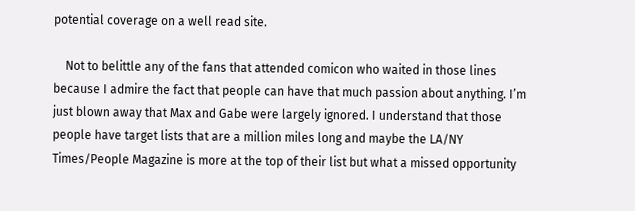potential coverage on a well read site.

    Not to belittle any of the fans that attended comicon who waited in those lines because I admire the fact that people can have that much passion about anything. I’m just blown away that Max and Gabe were largely ignored. I understand that those people have target lists that are a million miles long and maybe the LA/NY Times/People Magazine is more at the top of their list but what a missed opportunity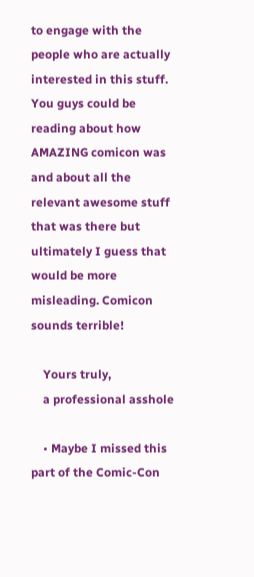to engage with the people who are actually interested in this stuff. You guys could be reading about how AMAZING comicon was and about all the relevant awesome stuff that was there but ultimately I guess that would be more misleading. Comicon sounds terrible!

    Yours truly,
    a professional asshole

    • Maybe I missed this part of the Comic-Con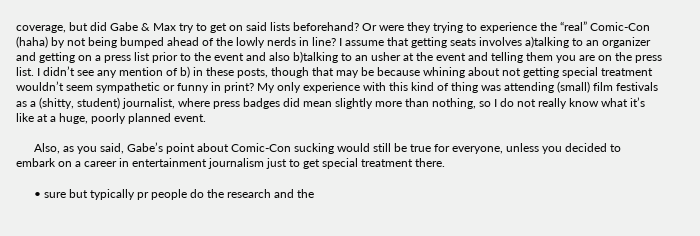coverage, but did Gabe & Max try to get on said lists beforehand? Or were they trying to experience the “real” Comic-Con (haha) by not being bumped ahead of the lowly nerds in line? I assume that getting seats involves a)talking to an organizer and getting on a press list prior to the event and also b)talking to an usher at the event and telling them you are on the press list. I didn’t see any mention of b) in these posts, though that may be because whining about not getting special treatment wouldn’t seem sympathetic or funny in print? My only experience with this kind of thing was attending (small) film festivals as a (shitty, student) journalist, where press badges did mean slightly more than nothing, so I do not really know what it’s like at a huge, poorly planned event.

      Also, as you said, Gabe’s point about Comic-Con sucking would still be true for everyone, unless you decided to embark on a career in entertainment journalism just to get special treatment there.

      • sure but typically pr people do the research and the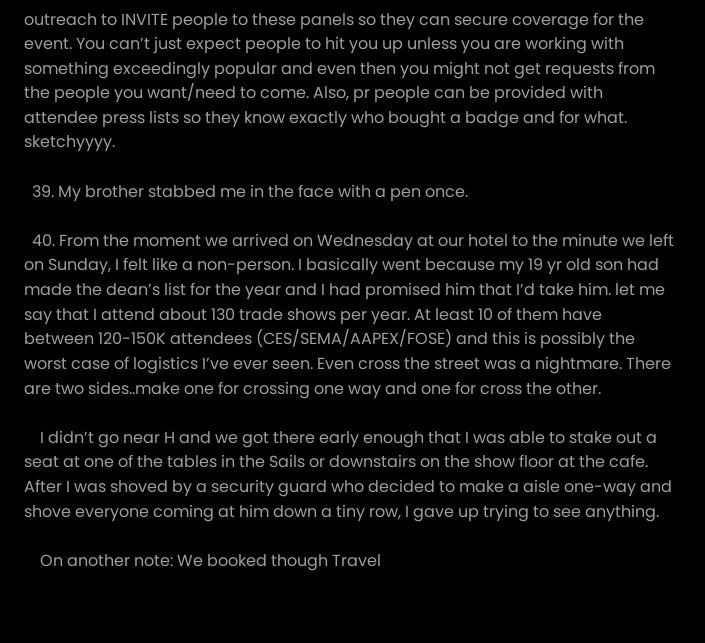outreach to INVITE people to these panels so they can secure coverage for the event. You can’t just expect people to hit you up unless you are working with something exceedingly popular and even then you might not get requests from the people you want/need to come. Also, pr people can be provided with attendee press lists so they know exactly who bought a badge and for what. sketchyyyy.

  39. My brother stabbed me in the face with a pen once.

  40. From the moment we arrived on Wednesday at our hotel to the minute we left on Sunday, I felt like a non-person. I basically went because my 19 yr old son had made the dean’s list for the year and I had promised him that I’d take him. let me say that I attend about 130 trade shows per year. At least 10 of them have between 120-150K attendees (CES/SEMA/AAPEX/FOSE) and this is possibly the worst case of logistics I’ve ever seen. Even cross the street was a nightmare. There are two sides..make one for crossing one way and one for cross the other.

    I didn’t go near H and we got there early enough that I was able to stake out a seat at one of the tables in the Sails or downstairs on the show floor at the cafe. After I was shoved by a security guard who decided to make a aisle one-way and shove everyone coming at him down a tiny row, I gave up trying to see anything.

    On another note: We booked though Travel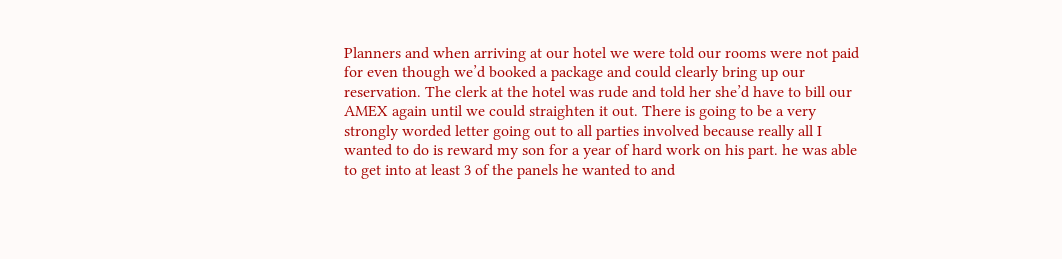Planners and when arriving at our hotel we were told our rooms were not paid for even though we’d booked a package and could clearly bring up our reservation. The clerk at the hotel was rude and told her she’d have to bill our AMEX again until we could straighten it out. There is going to be a very strongly worded letter going out to all parties involved because really all I wanted to do is reward my son for a year of hard work on his part. he was able to get into at least 3 of the panels he wanted to and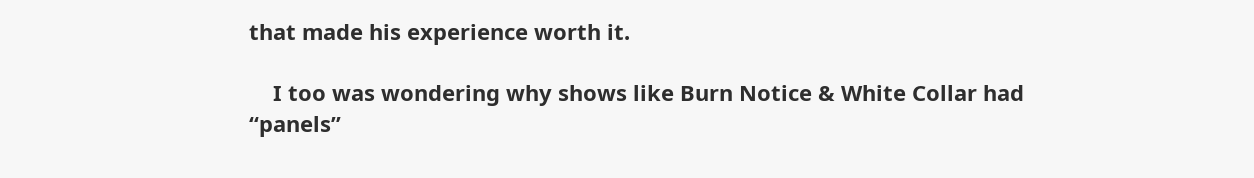that made his experience worth it.

    I too was wondering why shows like Burn Notice & White Collar had “panels”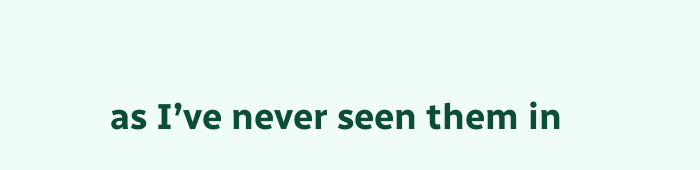as I’ve never seen them in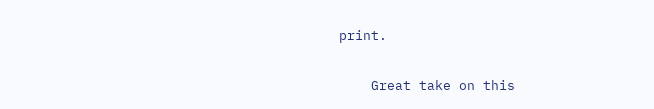print.

    Great take on this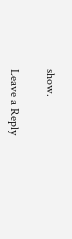show.

Leave a Reply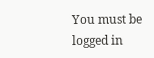You must be logged in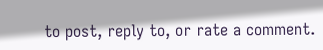to post, reply to, or rate a comment.